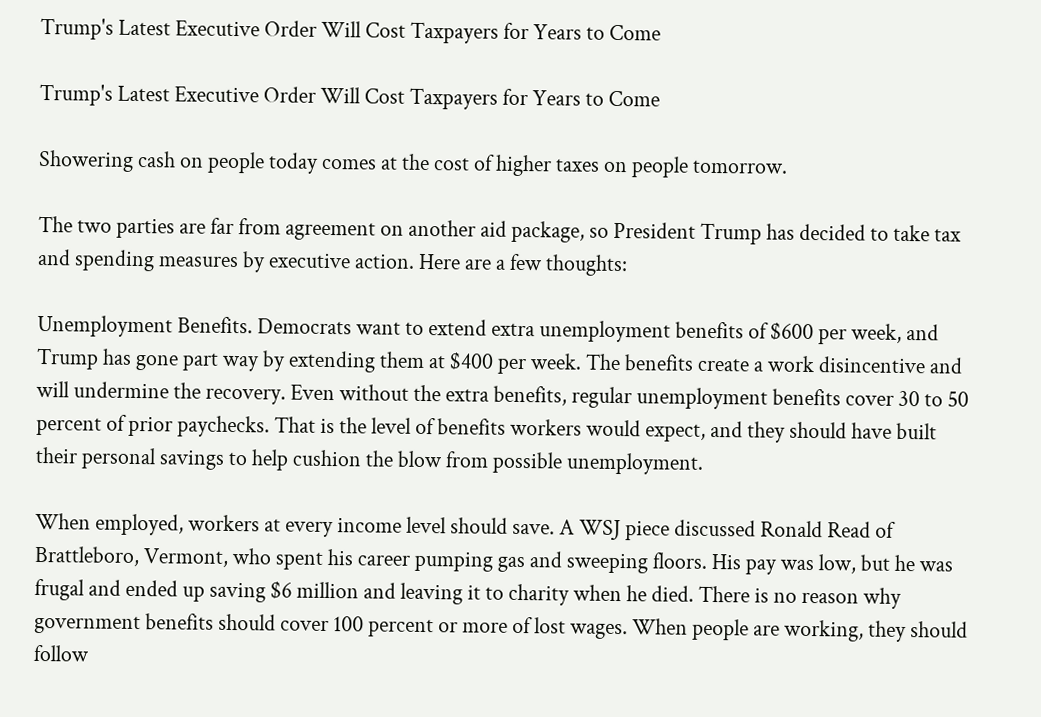Trump's Latest Executive Order Will Cost Taxpayers for Years to Come

Trump's Latest Executive Order Will Cost Taxpayers for Years to Come

Showering cash on people today comes at the cost of higher taxes on people tomorrow.

The two parties are far from agreement on another aid package, so President Trump has decided to take tax and spending measures by executive action. Here are a few thoughts:

Unemployment Benefits. Democrats want to extend extra unemployment benefits of $600 per week, and Trump has gone part way by extending them at $400 per week. The benefits create a work disincentive and will undermine the recovery. Even without the extra benefits, regular unemployment benefits cover 30 to 50 percent of prior paychecks. That is the level of benefits workers would expect, and they should have built their personal savings to help cushion the blow from possible unemployment.

When employed, workers at every income level should save. A WSJ piece discussed Ronald Read of Brattleboro, Vermont, who spent his career pumping gas and sweeping floors. His pay was low, but he was frugal and ended up saving $6 million and leaving it to charity when he died. There is no reason why government benefits should cover 100 percent or more of lost wages. When people are working, they should follow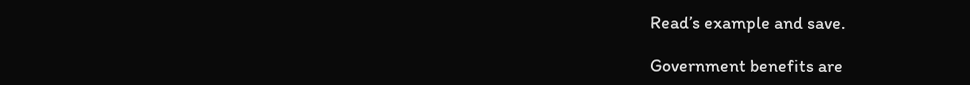Read’s example and save.

Government benefits are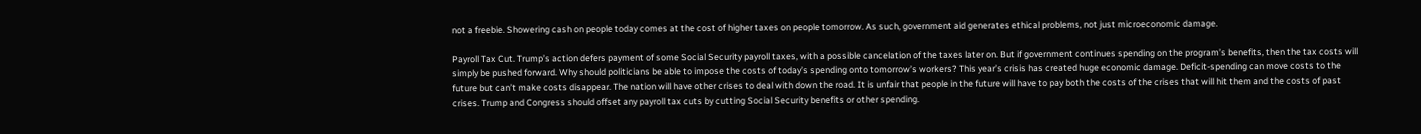not a freebie. Showering cash on people today comes at the cost of higher taxes on people tomorrow. As such, government aid generates ethical problems, not just microeconomic damage.

Payroll Tax Cut. Trump’s action defers payment of some Social Security payroll taxes, with a possible cancelation of the taxes later on. But if government continues spending on the program’s benefits, then the tax costs will simply be pushed forward. Why should politicians be able to impose the costs of today’s spending onto tomorrow’s workers? This year’s crisis has created huge economic damage. Deficit‐spending can move costs to the future but can’t make costs disappear. The nation will have other crises to deal with down the road. It is unfair that people in the future will have to pay both the costs of the crises that will hit them and the costs of past crises. Trump and Congress should offset any payroll tax cuts by cutting Social Security benefits or other spending.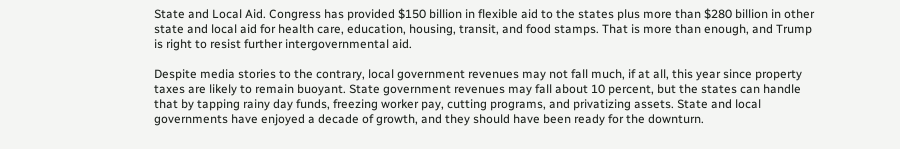State and Local Aid. Congress has provided $150 billion in flexible aid to the states plus more than $280 billion in other state and local aid for health care, education, housing, transit, and food stamps. That is more than enough, and Trump is right to resist further intergovernmental aid.

Despite media stories to the contrary, local government revenues may not fall much, if at all, this year since property taxes are likely to remain buoyant. State government revenues may fall about 10 percent, but the states can handle that by tapping rainy day funds, freezing worker pay, cutting programs, and privatizing assets. State and local governments have enjoyed a decade of growth, and they should have been ready for the downturn.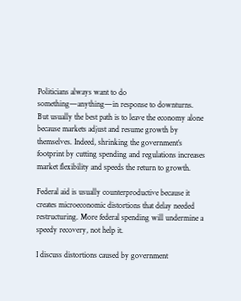Politicians always want to do something—anything—in response to downturns. But usually the best path is to leave the economy alone because markets adjust and resume growth by themselves. Indeed, shrinking the government’s footprint by cutting spending and regulations increases market flexibility and speeds the return to growth.

Federal aid is usually counterproductive because it creates microeconomic distortions that delay needed restructuring. More federal spending will undermine a speedy recovery, not help it.

I discuss distortions caused by government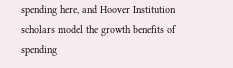spending here, and Hoover Institution scholars model the growth benefits of spending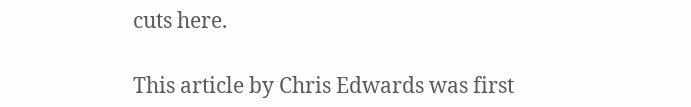cuts here.

This article by Chris Edwards was first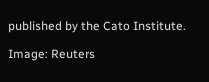published by the Cato Institute.

Image: Reuters